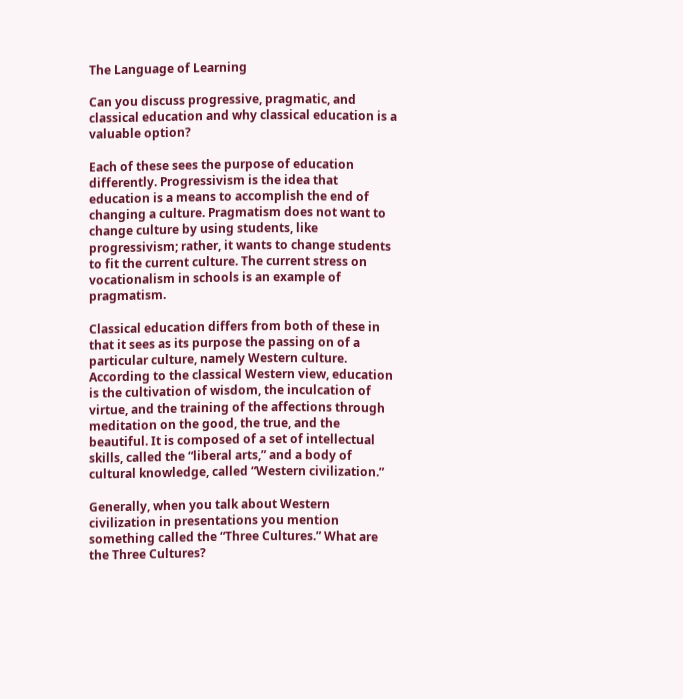The Language of Learning

Can you discuss progressive, pragmatic, and classical education and why classical education is a valuable option?

Each of these sees the purpose of education differently. Progressivism is the idea that education is a means to accomplish the end of changing a culture. Pragmatism does not want to change culture by using students, like progressivism; rather, it wants to change students to fit the current culture. The current stress on vocationalism in schools is an example of pragmatism.

Classical education differs from both of these in that it sees as its purpose the passing on of a particular culture, namely Western culture. According to the classical Western view, education is the cultivation of wisdom, the inculcation of virtue, and the training of the affections through meditation on the good, the true, and the beautiful. It is composed of a set of intellectual skills, called the “liberal arts,” and a body of cultural knowledge, called “Western civilization.”

Generally, when you talk about Western civilization in presentations you mention something called the “Three Cultures.” What are the Three Cultures?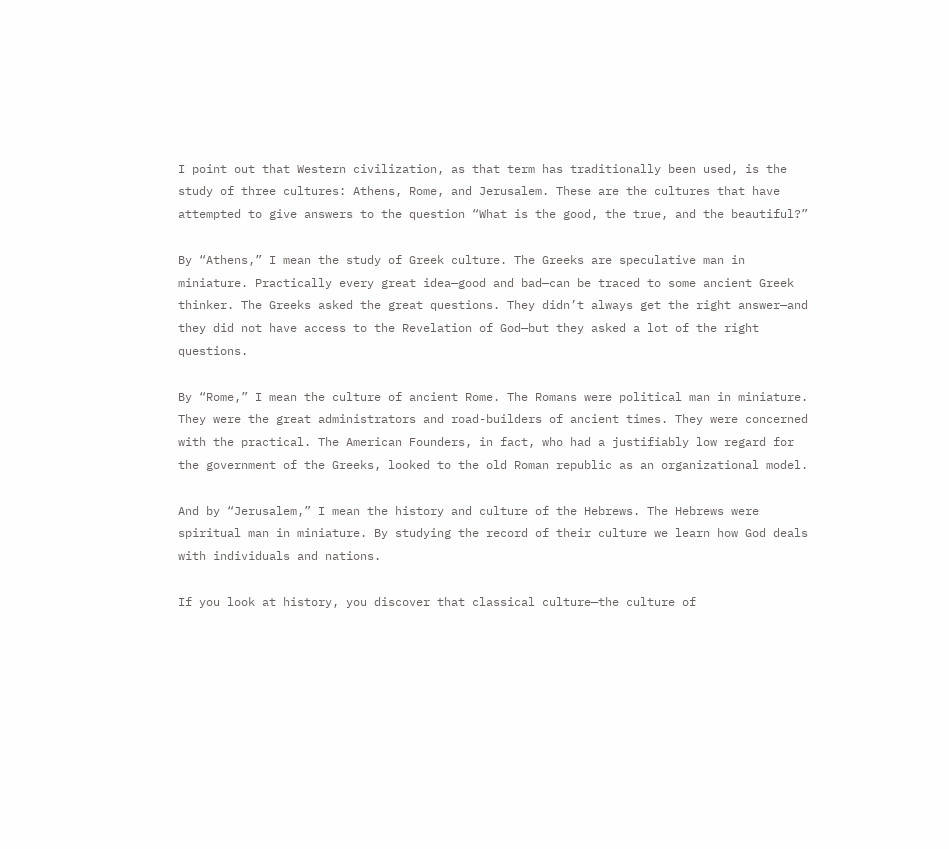I point out that Western civilization, as that term has traditionally been used, is the study of three cultures: Athens, Rome, and Jerusalem. These are the cultures that have attempted to give answers to the question “What is the good, the true, and the beautiful?”

By “Athens,” I mean the study of Greek culture. The Greeks are speculative man in miniature. Practically every great idea—good and bad—can be traced to some ancient Greek thinker. The Greeks asked the great questions. They didn’t always get the right answer—and they did not have access to the Revelation of God—but they asked a lot of the right questions.

By “Rome,” I mean the culture of ancient Rome. The Romans were political man in miniature. They were the great administrators and road-builders of ancient times. They were concerned with the practical. The American Founders, in fact, who had a justifiably low regard for the government of the Greeks, looked to the old Roman republic as an organizational model.

And by “Jerusalem,” I mean the history and culture of the Hebrews. The Hebrews were spiritual man in miniature. By studying the record of their culture we learn how God deals with individuals and nations.

If you look at history, you discover that classical culture—the culture of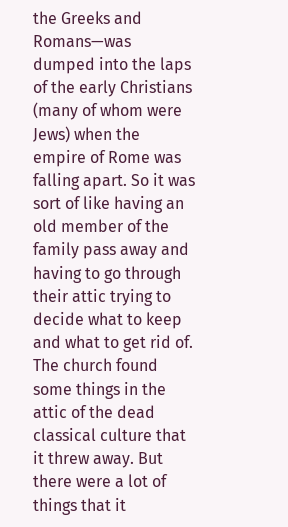the Greeks and Romans—was dumped into the laps of the early Christians (many of whom were Jews) when the empire of Rome was falling apart. So it was sort of like having an old member of the family pass away and having to go through their attic trying to decide what to keep and what to get rid of. The church found some things in the attic of the dead classical culture that it threw away. But there were a lot of things that it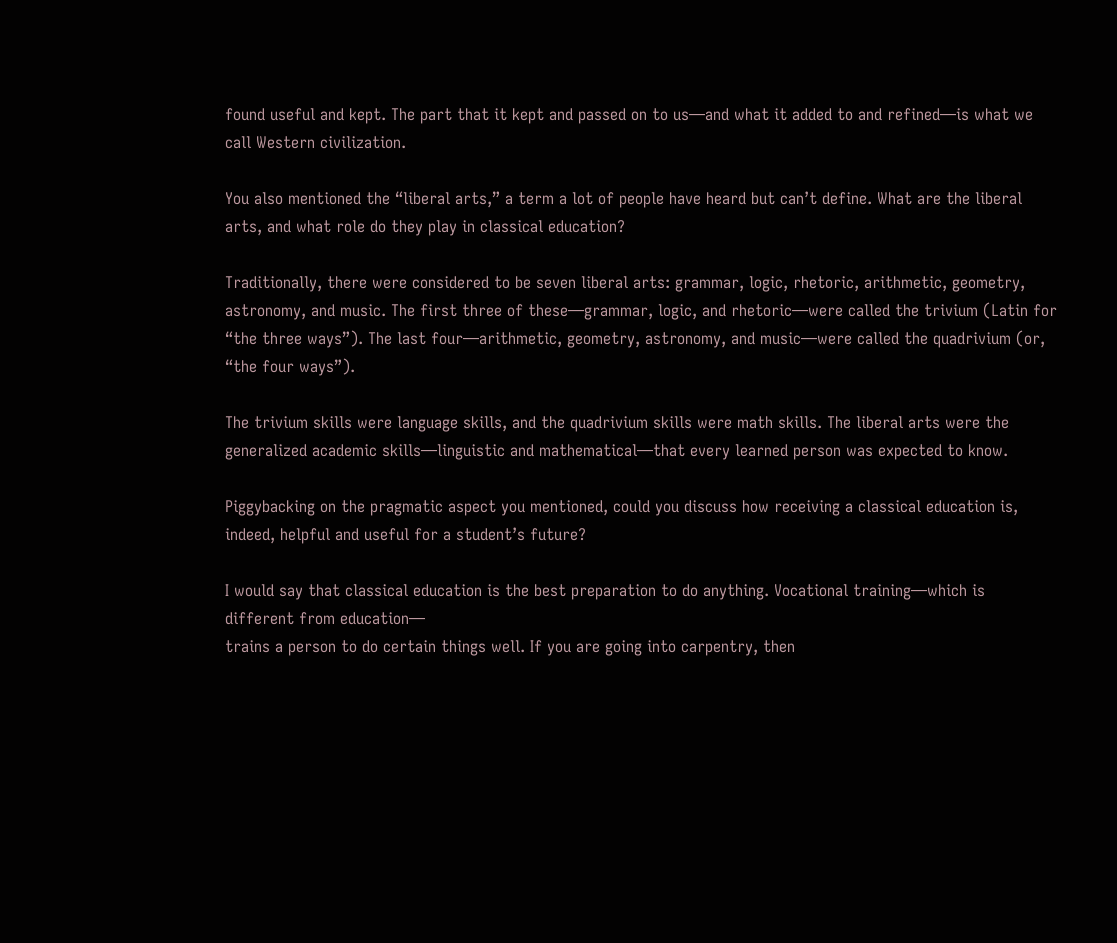found useful and kept. The part that it kept and passed on to us—and what it added to and refined—is what we call Western civilization.

You also mentioned the “liberal arts,” a term a lot of people have heard but can’t define. What are the liberal arts, and what role do they play in classical education?

Traditionally, there were considered to be seven liberal arts: grammar, logic, rhetoric, arithmetic, geometry, astronomy, and music. The first three of these—grammar, logic, and rhetoric—were called the trivium (Latin for “the three ways”). The last four—arithmetic, geometry, astronomy, and music—were called the quadrivium (or, “the four ways”).

The trivium skills were language skills, and the quadrivium skills were math skills. The liberal arts were the generalized academic skills—linguistic and mathematical—that every learned person was expected to know.

Piggybacking on the pragmatic aspect you mentioned, could you discuss how receiving a classical education is, indeed, helpful and useful for a student’s future?

I would say that classical education is the best preparation to do anything. Vocational training—which is different from education—
trains a person to do certain things well. If you are going into carpentry, then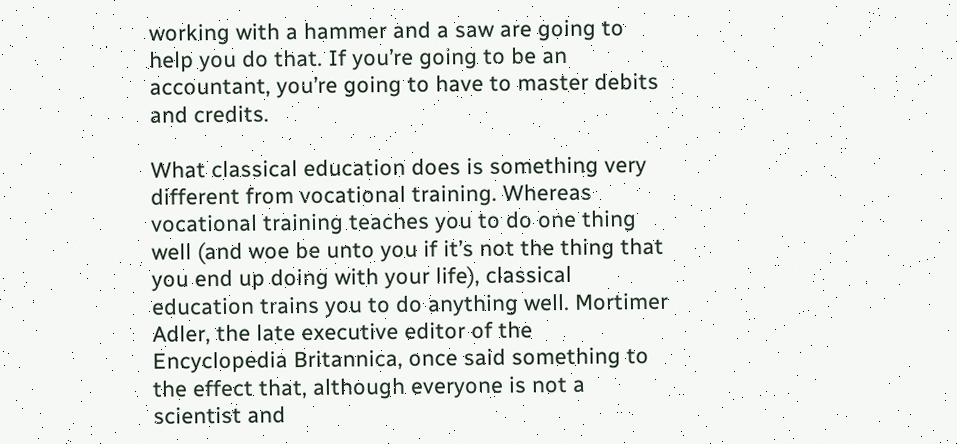working with a hammer and a saw are going to help you do that. If you’re going to be an accountant, you’re going to have to master debits and credits.

What classical education does is something very different from vocational training. Whereas vocational training teaches you to do one thing well (and woe be unto you if it’s not the thing that you end up doing with your life), classical education trains you to do anything well. Mortimer Adler, the late executive editor of the Encyclopedia Britannica, once said something to the effect that, although everyone is not a scientist and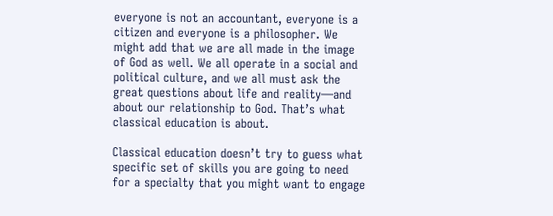everyone is not an accountant, everyone is a citizen and everyone is a philosopher. We might add that we are all made in the image of God as well. We all operate in a social and political culture, and we all must ask the great questions about life and reality—and about our relationship to God. That’s what classical education is about.

Classical education doesn’t try to guess what specific set of skills you are going to need for a specialty that you might want to engage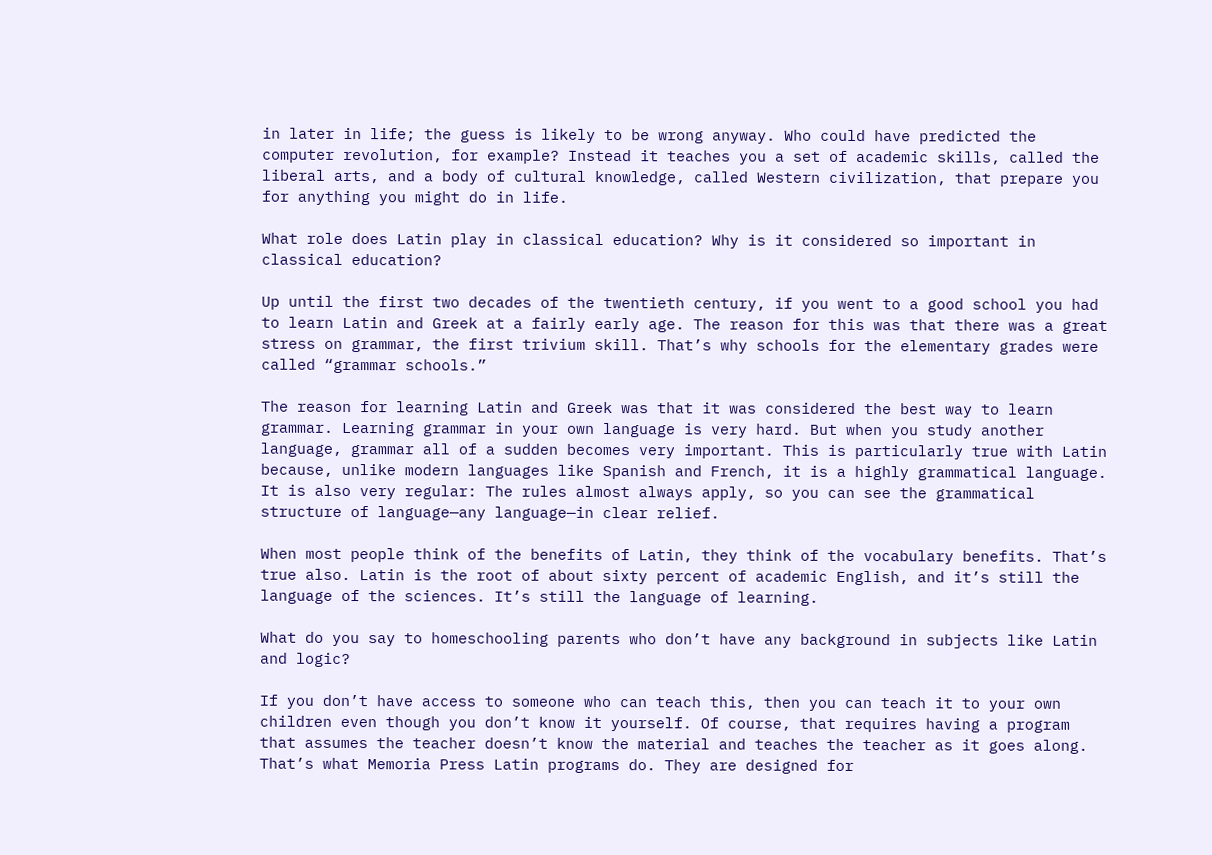in later in life; the guess is likely to be wrong anyway. Who could have predicted the computer revolution, for example? Instead it teaches you a set of academic skills, called the liberal arts, and a body of cultural knowledge, called Western civilization, that prepare you for anything you might do in life.

What role does Latin play in classical education? Why is it considered so important in classical education?

Up until the first two decades of the twentieth century, if you went to a good school you had to learn Latin and Greek at a fairly early age. The reason for this was that there was a great stress on grammar, the first trivium skill. That’s why schools for the elementary grades were called “grammar schools.”

The reason for learning Latin and Greek was that it was considered the best way to learn grammar. Learning grammar in your own language is very hard. But when you study another language, grammar all of a sudden becomes very important. This is particularly true with Latin because, unlike modern languages like Spanish and French, it is a highly grammatical language. It is also very regular: The rules almost always apply, so you can see the grammatical structure of language—any language—in clear relief.

When most people think of the benefits of Latin, they think of the vocabulary benefits. That’s true also. Latin is the root of about sixty percent of academic English, and it’s still the language of the sciences. It’s still the language of learning.

What do you say to homeschooling parents who don’t have any background in subjects like Latin and logic?

If you don’t have access to someone who can teach this, then you can teach it to your own children even though you don’t know it yourself. Of course, that requires having a program that assumes the teacher doesn’t know the material and teaches the teacher as it goes along. That’s what Memoria Press Latin programs do. They are designed for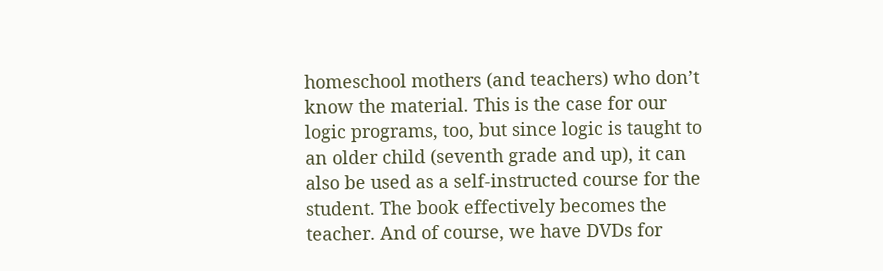homeschool mothers (and teachers) who don’t know the material. This is the case for our logic programs, too, but since logic is taught to an older child (seventh grade and up), it can also be used as a self-instructed course for the student. The book effectively becomes the teacher. And of course, we have DVDs for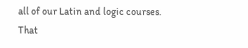all of our Latin and logic courses. That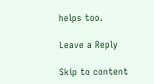helps too.

Leave a Reply

Skip to content